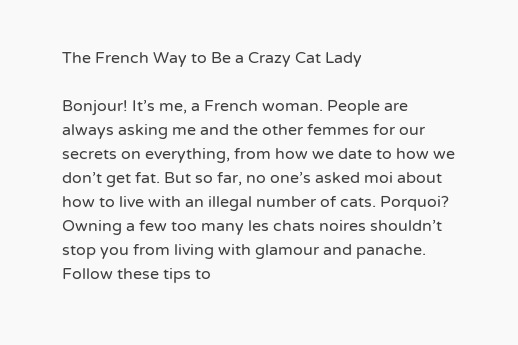The French Way to Be a Crazy Cat Lady

Bonjour! It’s me, a French woman. People are always asking me and the other femmes for our secrets on everything, from how we date to how we don’t get fat. But so far, no one’s asked moi about how to live with an illegal number of cats. Porquoi? Owning a few too many les chats noires shouldn’t stop you from living with glamour and panache. Follow these tips to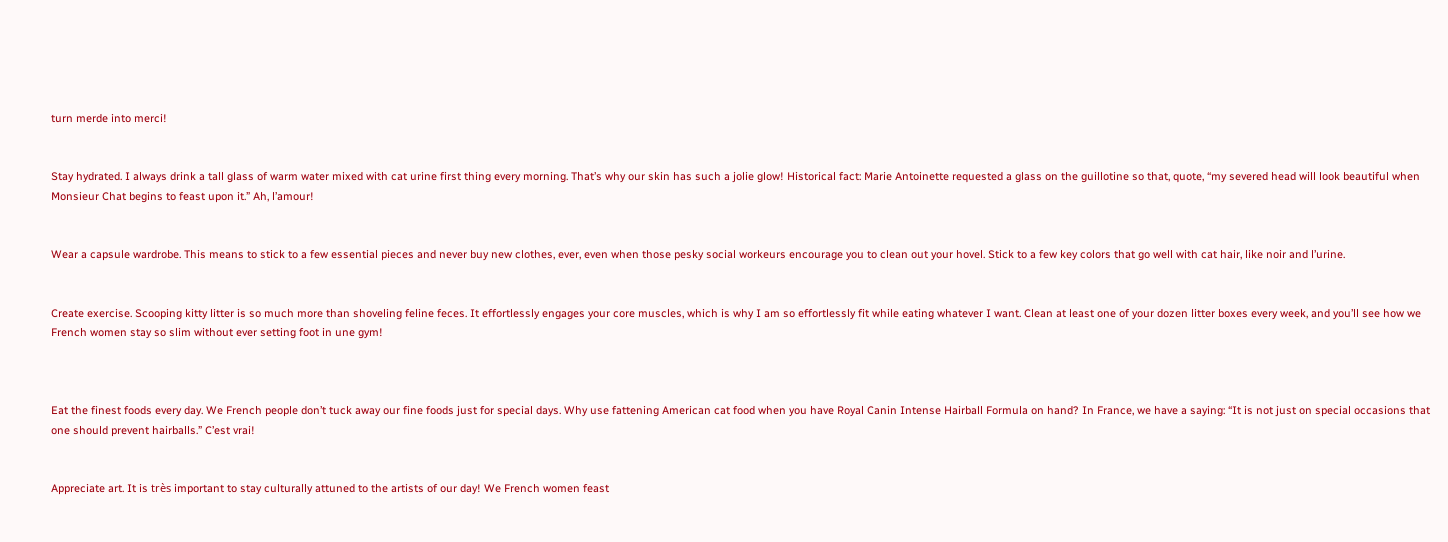turn merde into merci!


Stay hydrated. I always drink a tall glass of warm water mixed with cat urine first thing every morning. That’s why our skin has such a jolie glow! Historical fact: Marie Antoinette requested a glass on the guillotine so that, quote, “my severed head will look beautiful when Monsieur Chat begins to feast upon it.” Ah, l’amour!


Wear a capsule wardrobe. This means to stick to a few essential pieces and never buy new clothes, ever, even when those pesky social workeurs encourage you to clean out your hovel. Stick to a few key colors that go well with cat hair, like noir and l’urine.


Create exercise. Scooping kitty litter is so much more than shoveling feline feces. It effortlessly engages your core muscles, which is why I am so effortlessly fit while eating whatever I want. Clean at least one of your dozen litter boxes every week, and you’ll see how we French women stay so slim without ever setting foot in une gym!



Eat the finest foods every day. We French people don’t tuck away our fine foods just for special days. Why use fattening American cat food when you have Royal Canin Intense Hairball Formula on hand? In France, we have a saying: “It is not just on special occasions that one should prevent hairballs.” C’est vrai!


Appreciate art. It is très important to stay culturally attuned to the artists of our day! We French women feast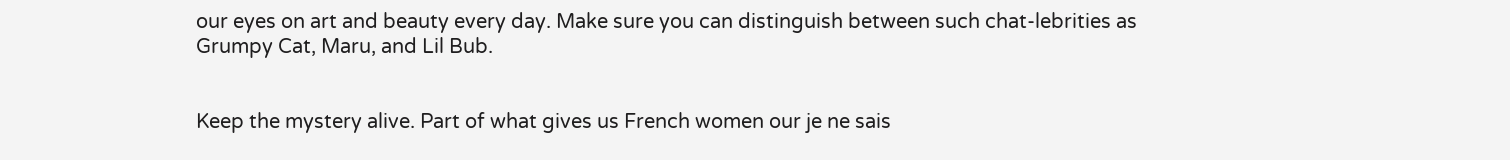our eyes on art and beauty every day. Make sure you can distinguish between such chat-lebrities as Grumpy Cat, Maru, and Lil Bub.


Keep the mystery alive. Part of what gives us French women our je ne sais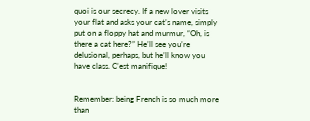quoi is our secrecy. If a new lover visits your flat and asks your cat’s name, simply put on a floppy hat and murmur, “Oh, is there a cat here?” He’ll see you’re delusional, perhaps, but he’ll know you have class. C’est manifique!


Remember: being French is so much more than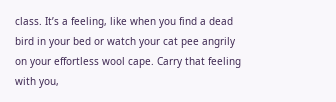class. It’s a feeling, like when you find a dead bird in your bed or watch your cat pee angrily on your effortless wool cape. Carry that feeling with you,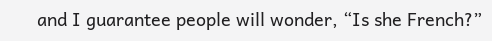and I guarantee people will wonder, “Is she French?”